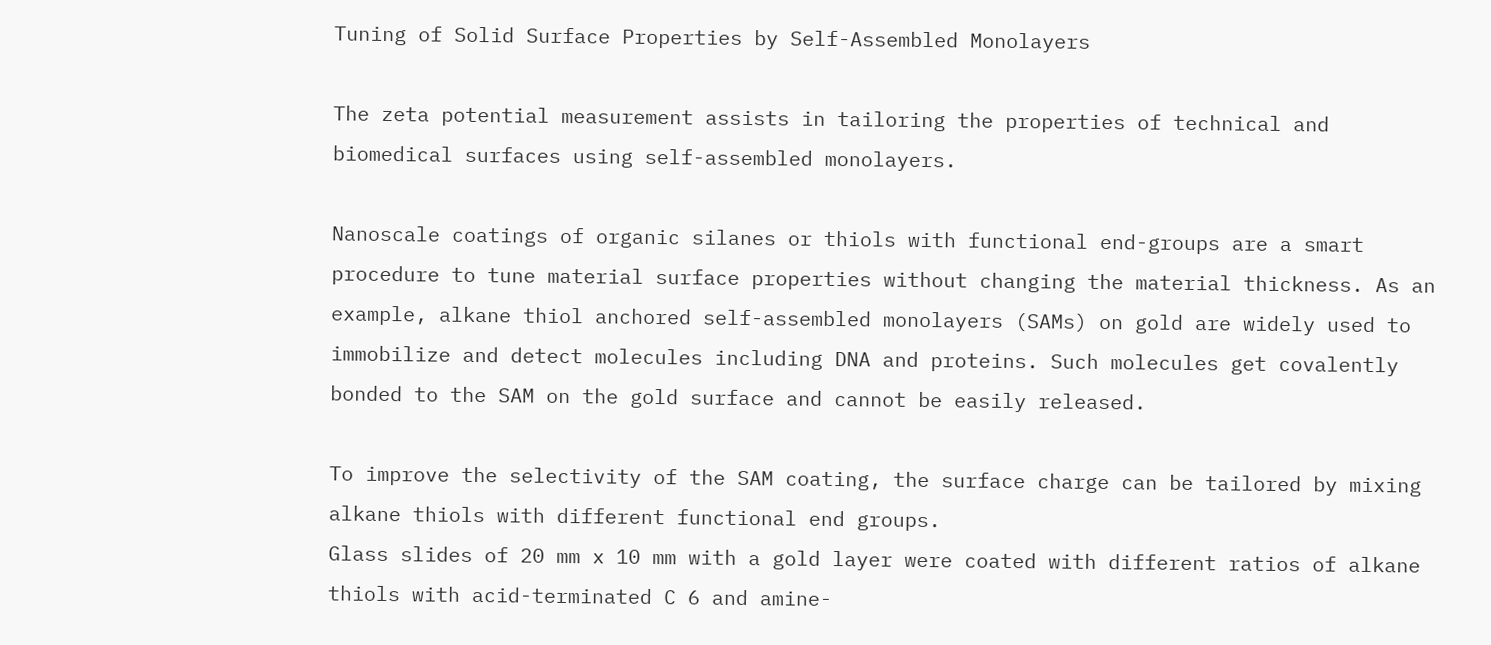Tuning of Solid Surface Properties by Self-Assembled Monolayers

The zeta potential measurement assists in tailoring the properties of technical and biomedical surfaces using self-assembled monolayers.

Nanoscale coatings of organic silanes or thiols with functional end-groups are a smart procedure to tune material surface properties without changing the material thickness. As an example, alkane thiol anchored self-assembled monolayers (SAMs) on gold are widely used to immobilize and detect molecules including DNA and proteins. Such molecules get covalently bonded to the SAM on the gold surface and cannot be easily released.

To improve the selectivity of the SAM coating, the surface charge can be tailored by mixing alkane thiols with different functional end groups.
Glass slides of 20 mm x 10 mm with a gold layer were coated with different ratios of alkane thiols with acid-terminated C 6 and amine-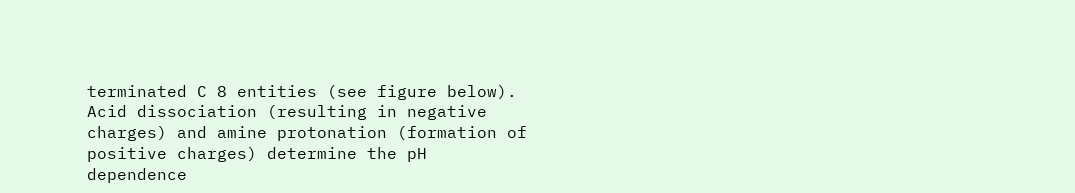terminated C 8 entities (see figure below). Acid dissociation (resulting in negative charges) and amine protonation (formation of positive charges) determine the pH dependence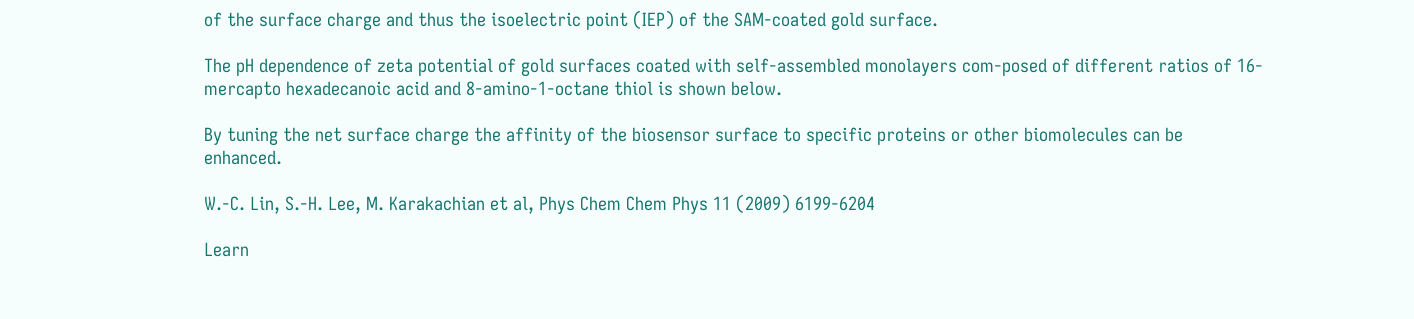of the surface charge and thus the isoelectric point (IEP) of the SAM-coated gold surface.

The pH dependence of zeta potential of gold surfaces coated with self-assembled monolayers com-posed of different ratios of 16-mercapto hexadecanoic acid and 8-amino-1-octane thiol is shown below.

By tuning the net surface charge the affinity of the biosensor surface to specific proteins or other biomolecules can be enhanced.

W.-C. Lin, S.-H. Lee, M. Karakachian et al, Phys Chem Chem Phys 11 (2009) 6199-6204

Learn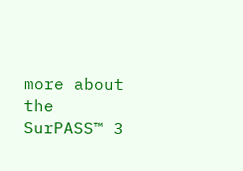more about the SurPASS™ 3